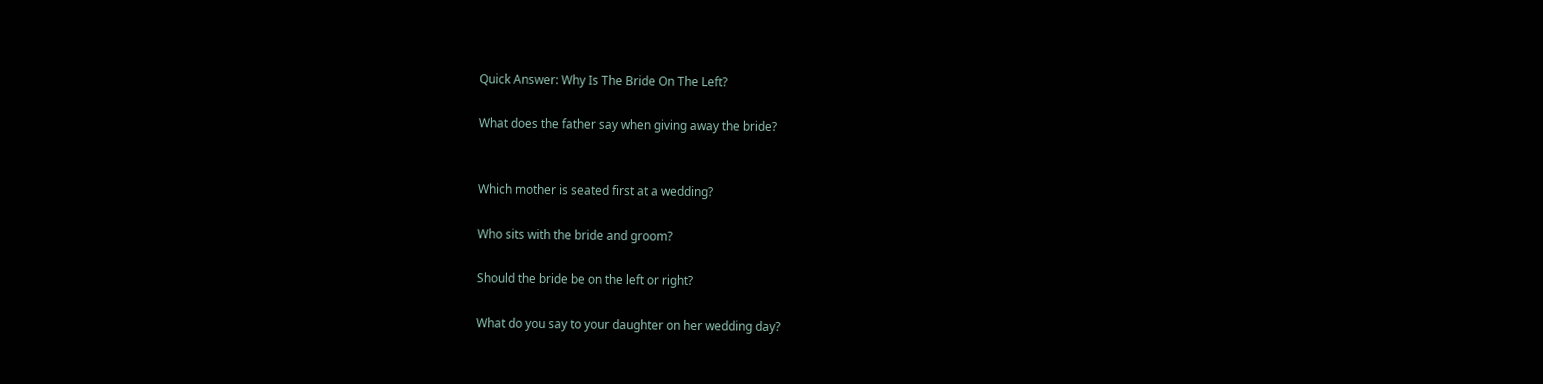Quick Answer: Why Is The Bride On The Left?

What does the father say when giving away the bride?


Which mother is seated first at a wedding?

Who sits with the bride and groom?

Should the bride be on the left or right?

What do you say to your daughter on her wedding day?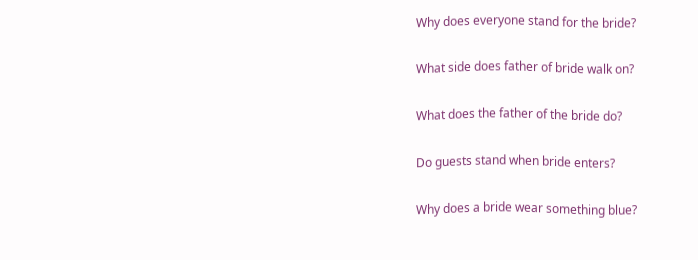Why does everyone stand for the bride?

What side does father of bride walk on?

What does the father of the bride do?

Do guests stand when bride enters?

Why does a bride wear something blue?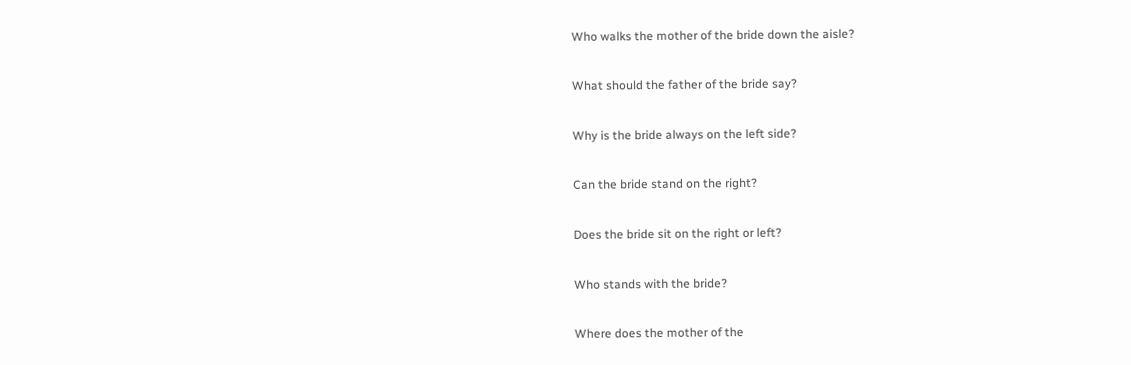Who walks the mother of the bride down the aisle?

What should the father of the bride say?

Why is the bride always on the left side?

Can the bride stand on the right?

Does the bride sit on the right or left?

Who stands with the bride?

Where does the mother of the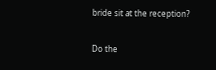bride sit at the reception?

Do the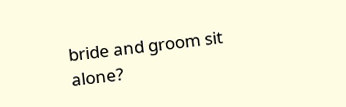bride and groom sit alone?